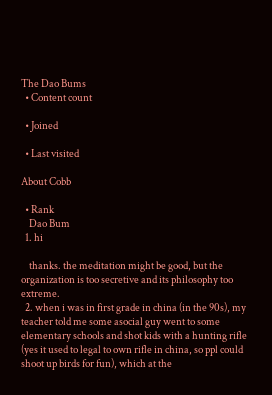The Dao Bums
  • Content count

  • Joined

  • Last visited

About Cobb

  • Rank
    Dao Bum
  1. hi

    thanks. the meditation might be good, but the organization is too secretive and its philosophy too extreme.
  2. when i was in first grade in china (in the 90s), my teacher told me some asocial guy went to some elementary schools and shot kids with a hunting rifle (yes it used to legal to own rifle in china, so ppl could shoot up birds for fun), which at the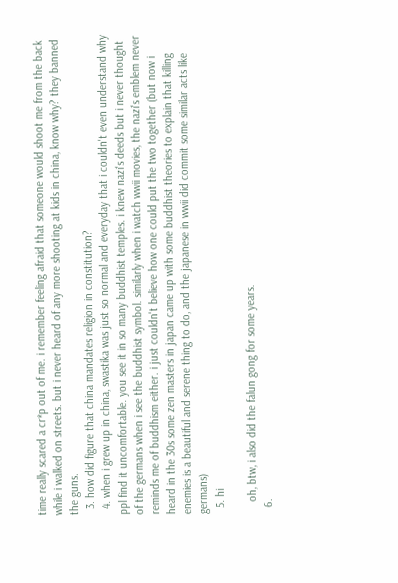time really scared a cr*p out of me. i remember feeling afraid that someone would shoot me from the back while i walked on streets. but i never heard of any more shooting at kids in china, know why? they banned the guns.
  3. how did figure that china mandates religion in constitution?
  4. when i grew up in china, swastika was just so normal and everyday that i couldn't even understand why ppl find it uncomfortable. you see it in so many buddhist temples. i knew nazi's deeds but i never thought of the germans when i see the buddhist symbol. similarly when i watch wwii movies, the nazi's emblem never reminds me of buddhism either. i just couldn't believe how one could put the two together (but now i heard in the 30s some zen masters in japan came up with some buddhist theories to explain that killing enemies is a beautiful and serene thing to do, and the japanese in wwii did commit some similar acts like germans)
  5. hi

    oh, btw, i also did the falun gong for some years.
  6.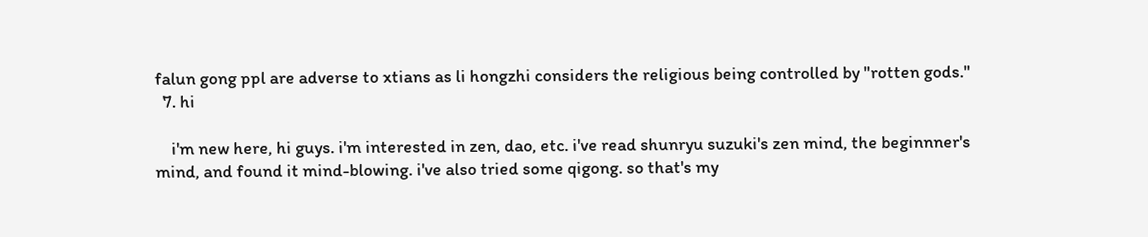falun gong ppl are adverse to xtians as li hongzhi considers the religious being controlled by "rotten gods."
  7. hi

    i'm new here, hi guys. i'm interested in zen, dao, etc. i've read shunryu suzuki's zen mind, the beginnner's mind, and found it mind-blowing. i've also tried some qigong. so that's my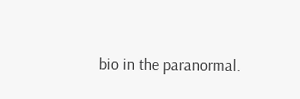bio in the paranormal.